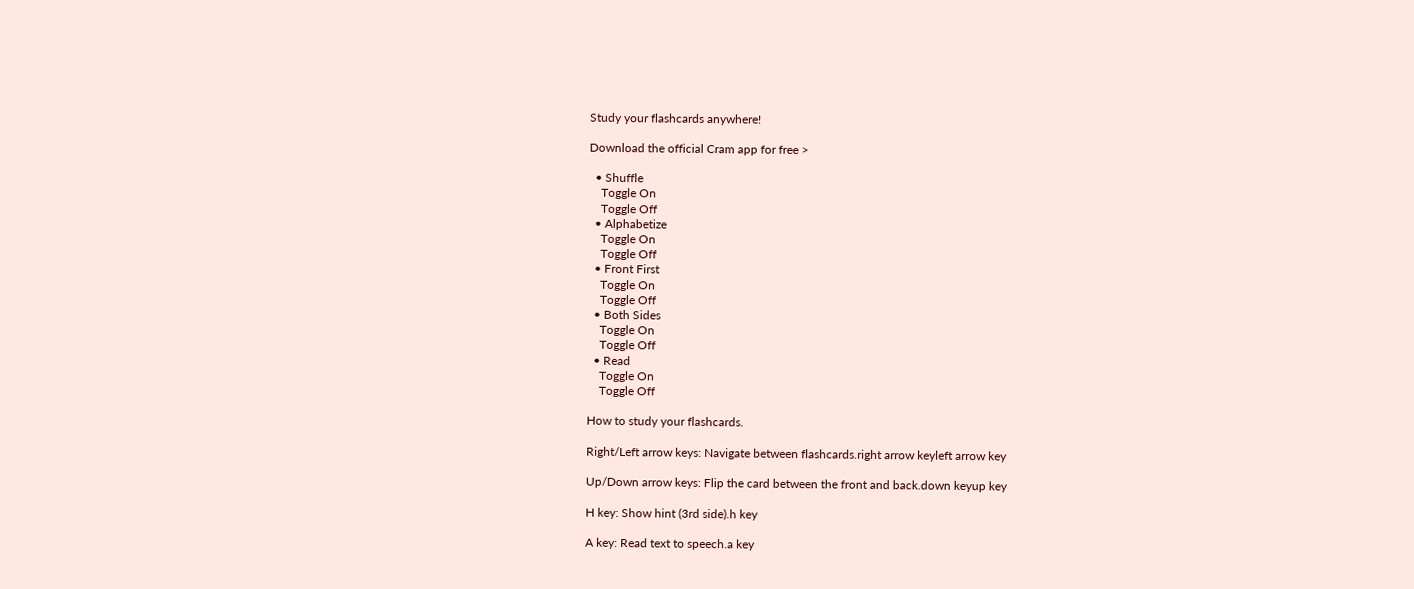Study your flashcards anywhere!

Download the official Cram app for free >

  • Shuffle
    Toggle On
    Toggle Off
  • Alphabetize
    Toggle On
    Toggle Off
  • Front First
    Toggle On
    Toggle Off
  • Both Sides
    Toggle On
    Toggle Off
  • Read
    Toggle On
    Toggle Off

How to study your flashcards.

Right/Left arrow keys: Navigate between flashcards.right arrow keyleft arrow key

Up/Down arrow keys: Flip the card between the front and back.down keyup key

H key: Show hint (3rd side).h key

A key: Read text to speech.a key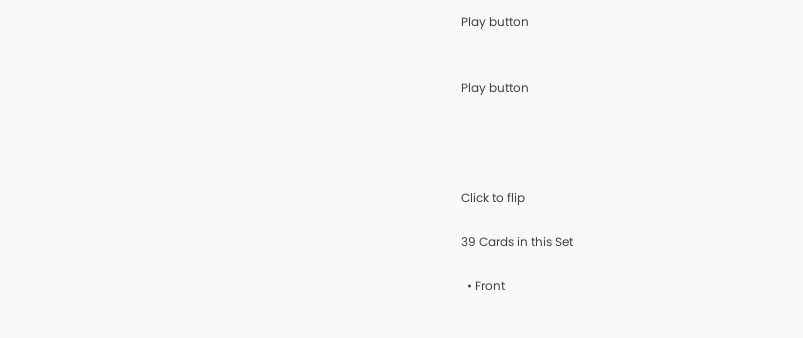Play button


Play button




Click to flip

39 Cards in this Set

  • Front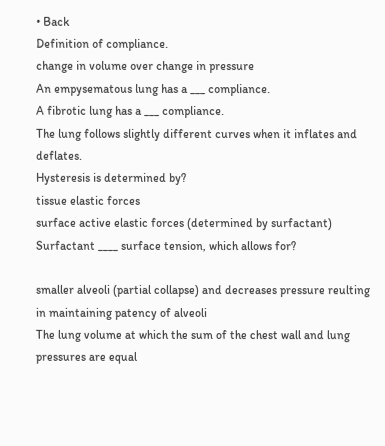• Back
Definition of compliance.
change in volume over change in pressure
An empysematous lung has a ___ compliance.
A fibrotic lung has a ___ compliance.
The lung follows slightly different curves when it inflates and deflates.
Hysteresis is determined by?
tissue elastic forces
surface active elastic forces (determined by surfactant)
Surfactant ____ surface tension, which allows for?

smaller alveoli (partial collapse) and decreases pressure reulting in maintaining patency of alveoli
The lung volume at which the sum of the chest wall and lung pressures are equal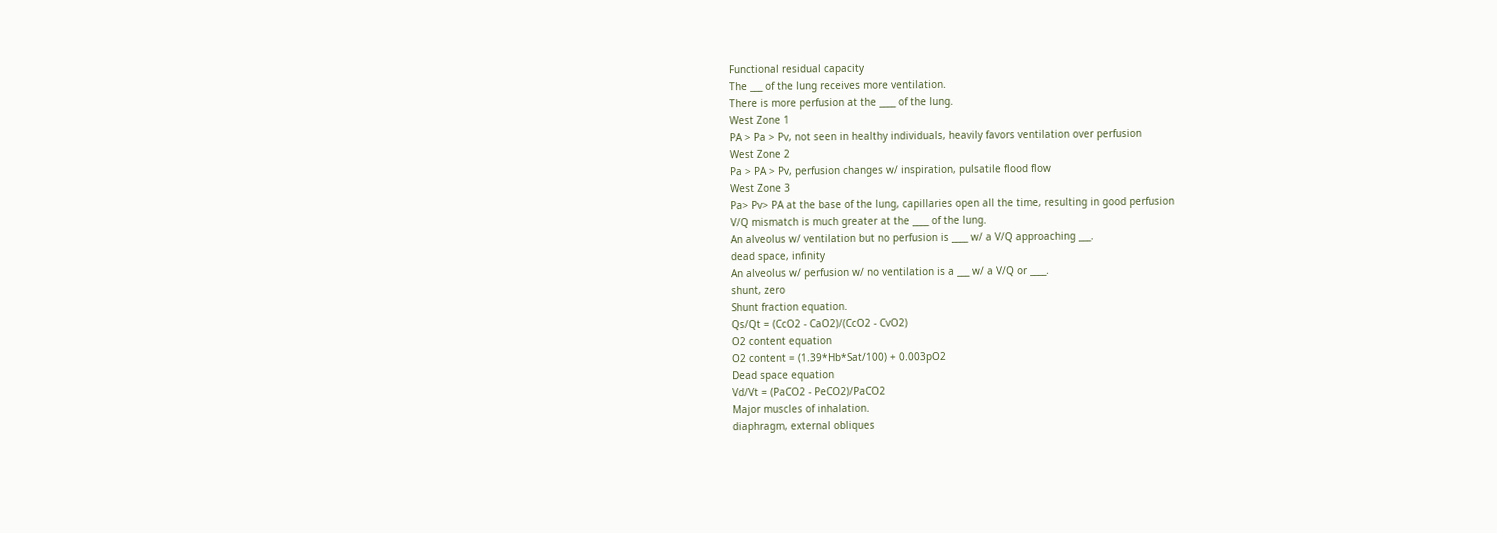Functional residual capacity
The ___ of the lung receives more ventilation.
There is more perfusion at the ____ of the lung.
West Zone 1
PA > Pa > Pv, not seen in healthy individuals, heavily favors ventilation over perfusion
West Zone 2
Pa > PA > Pv, perfusion changes w/ inspiration, pulsatile flood flow
West Zone 3
Pa> Pv> PA at the base of the lung, capillaries open all the time, resulting in good perfusion
V/Q mismatch is much greater at the ____ of the lung.
An alveolus w/ ventilation but no perfusion is ____ w/ a V/Q approaching ___.
dead space, infinity
An alveolus w/ perfusion w/ no ventilation is a ___ w/ a V/Q or ____.
shunt, zero
Shunt fraction equation.
Qs/Qt = (CcO2 - CaO2)/(CcO2 - CvO2)
O2 content equation
O2 content = (1.39*Hb*Sat/100) + 0.003pO2
Dead space equation
Vd/Vt = (PaCO2 - PeCO2)/PaCO2
Major muscles of inhalation.
diaphragm, external obliques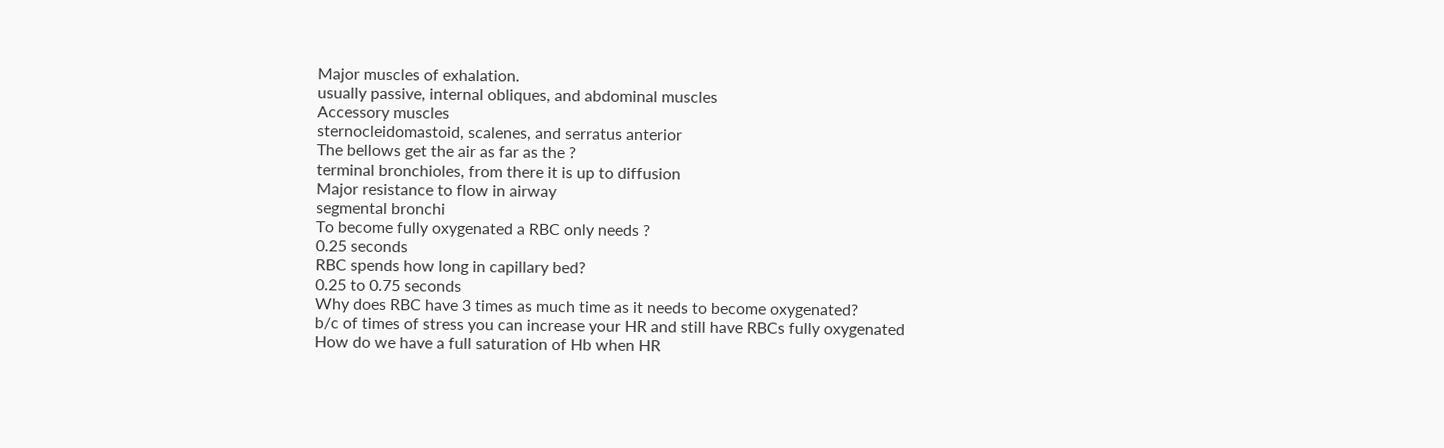Major muscles of exhalation.
usually passive, internal obliques, and abdominal muscles
Accessory muscles
sternocleidomastoid, scalenes, and serratus anterior
The bellows get the air as far as the ?
terminal bronchioles, from there it is up to diffusion
Major resistance to flow in airway
segmental bronchi
To become fully oxygenated a RBC only needs ?
0.25 seconds
RBC spends how long in capillary bed?
0.25 to 0.75 seconds
Why does RBC have 3 times as much time as it needs to become oxygenated?
b/c of times of stress you can increase your HR and still have RBCs fully oxygenated
How do we have a full saturation of Hb when HR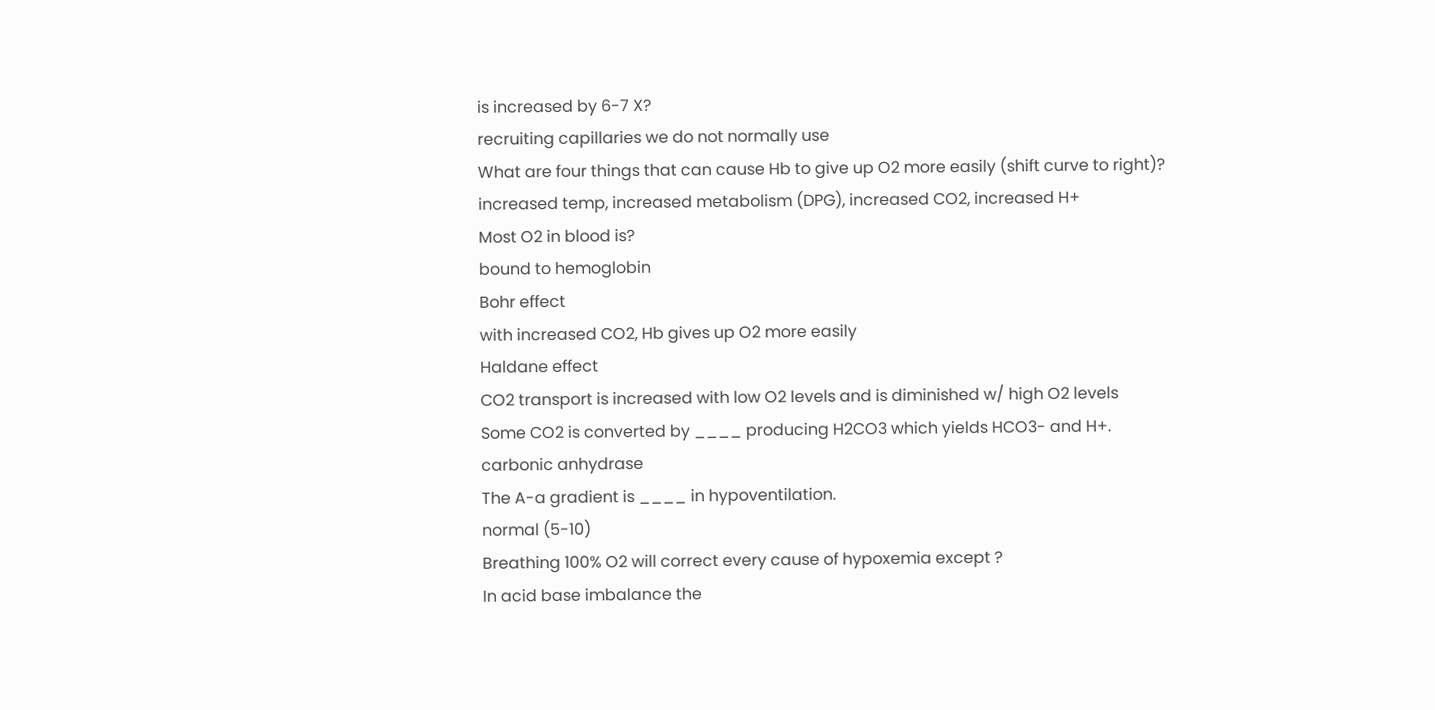is increased by 6-7 X?
recruiting capillaries we do not normally use
What are four things that can cause Hb to give up O2 more easily (shift curve to right)?
increased temp, increased metabolism (DPG), increased CO2, increased H+
Most O2 in blood is?
bound to hemoglobin
Bohr effect
with increased CO2, Hb gives up O2 more easily
Haldane effect
CO2 transport is increased with low O2 levels and is diminished w/ high O2 levels
Some CO2 is converted by ____ producing H2CO3 which yields HCO3- and H+.
carbonic anhydrase
The A-a gradient is ____ in hypoventilation.
normal (5-10)
Breathing 100% O2 will correct every cause of hypoxemia except ?
In acid base imbalance the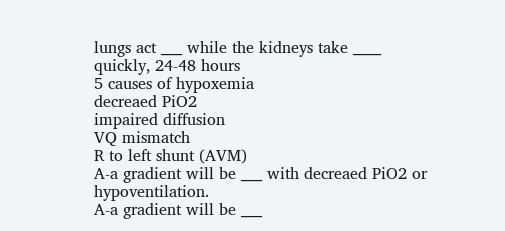lungs act ___ while the kidneys take ____
quickly, 24-48 hours
5 causes of hypoxemia
decreaed PiO2
impaired diffusion
VQ mismatch
R to left shunt (AVM)
A-a gradient will be ___ with decreaed PiO2 or hypoventilation.
A-a gradient will be ___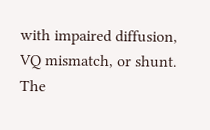with impaired diffusion, VQ mismatch, or shunt.
The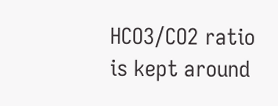HCO3/CO2 ratio is kept around